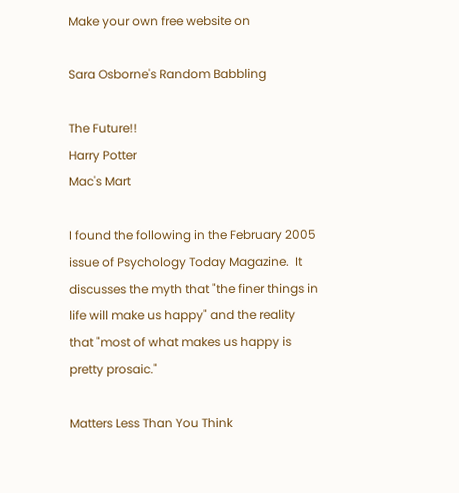Make your own free website on

Sara Osborne's Random Babbling

The Future!!
Harry Potter
Mac's Mart

I found the following in the February 2005 issue of Psychology Today Magazine.  It discusses the myth that "the finer things in life will make us happy" and the reality that "most of what makes us happy is pretty prosaic."

Matters Less Than You Think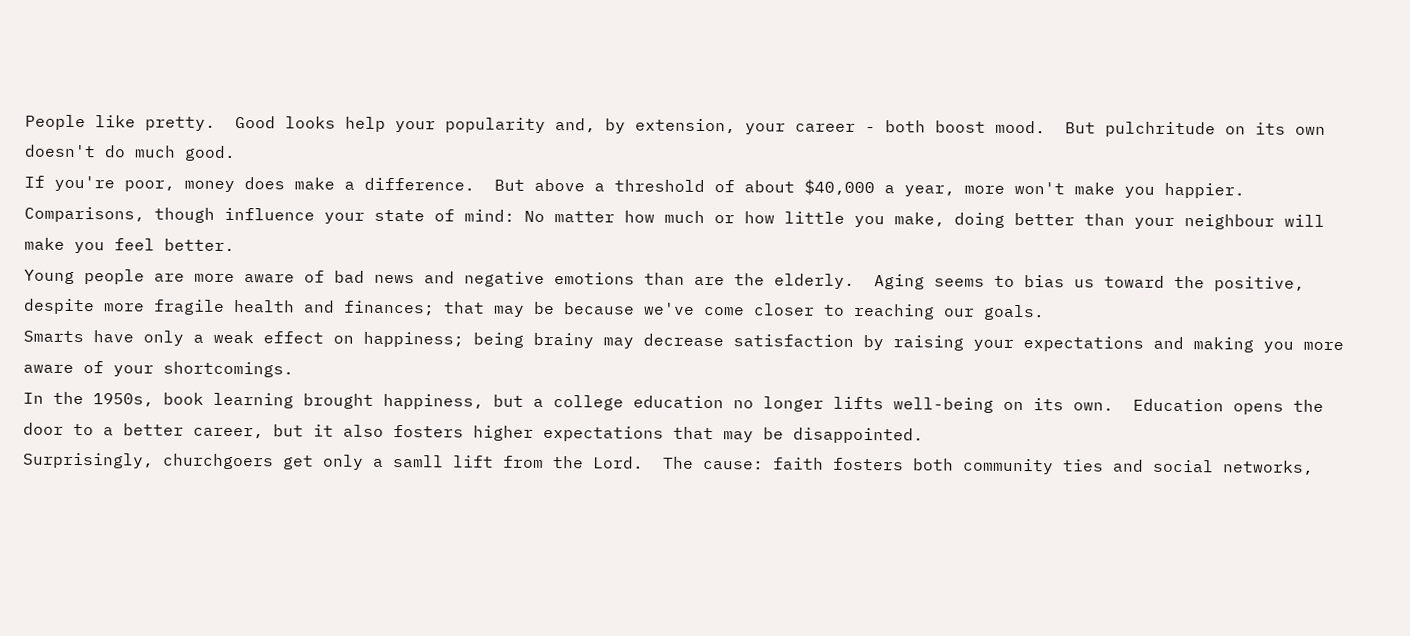People like pretty.  Good looks help your popularity and, by extension, your career - both boost mood.  But pulchritude on its own doesn't do much good.
If you're poor, money does make a difference.  But above a threshold of about $40,000 a year, more won't make you happier.  Comparisons, though influence your state of mind: No matter how much or how little you make, doing better than your neighbour will make you feel better.
Young people are more aware of bad news and negative emotions than are the elderly.  Aging seems to bias us toward the positive, despite more fragile health and finances; that may be because we've come closer to reaching our goals.
Smarts have only a weak effect on happiness; being brainy may decrease satisfaction by raising your expectations and making you more aware of your shortcomings.
In the 1950s, book learning brought happiness, but a college education no longer lifts well-being on its own.  Education opens the door to a better career, but it also fosters higher expectations that may be disappointed.
Surprisingly, churchgoers get only a samll lift from the Lord.  The cause: faith fosters both community ties and social networks,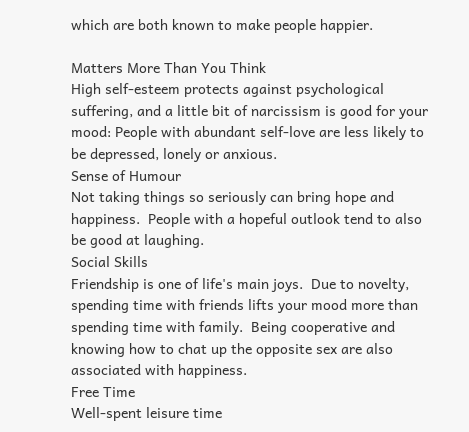which are both known to make people happier.

Matters More Than You Think
High self-esteem protects against psychological suffering, and a little bit of narcissism is good for your mood: People with abundant self-love are less likely to be depressed, lonely or anxious.
Sense of Humour
Not taking things so seriously can bring hope and happiness.  People with a hopeful outlook tend to also be good at laughing.
Social Skills
Friendship is one of life's main joys.  Due to novelty, spending time with friends lifts your mood more than spending time with family.  Being cooperative and knowing how to chat up the opposite sex are also associated with happiness.
Free Time
Well-spent leisure time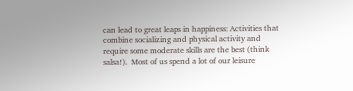can lead to great leaps in happiness: Activities that combine socializing and physical activity and require some moderate skills are the best (think salsa!).  Most of us spend a lot of our leisure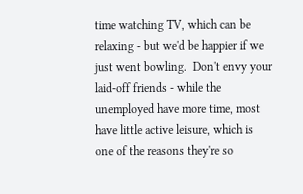time watching TV, which can be relaxing - but we'd be happier if we just went bowling.  Don't envy your laid-off friends - while the unemployed have more time, most have little active leisure, which is one of the reasons they're so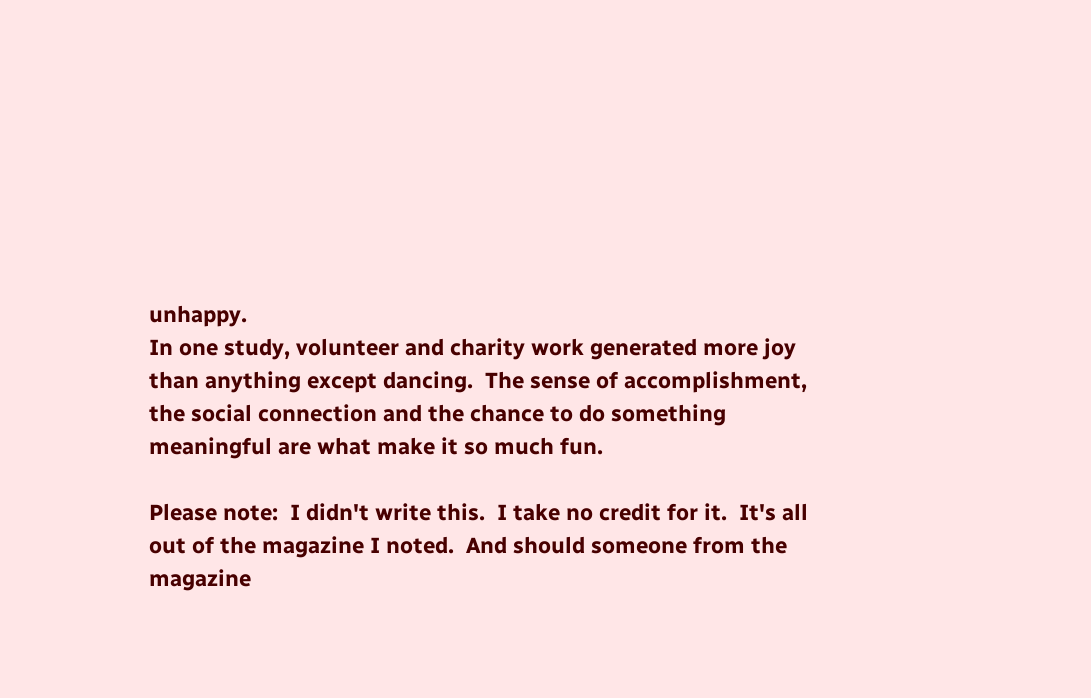unhappy.
In one study, volunteer and charity work generated more joy than anything except dancing.  The sense of accomplishment, the social connection and the chance to do something meaningful are what make it so much fun.

Please note:  I didn't write this.  I take no credit for it.  It's all out of the magazine I noted.  And should someone from the magazine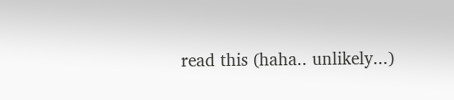read this (haha.. unlikely...)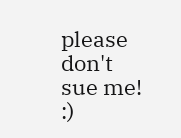please don't sue me! :)